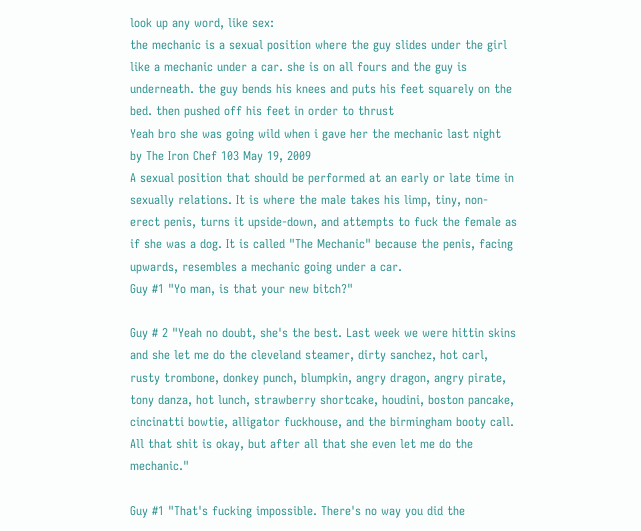look up any word, like sex:
the mechanic is a sexual position where the guy slides under the girl like a mechanic under a car. she is on all fours and the guy is underneath. the guy bends his knees and puts his feet squarely on the bed. then pushed off his feet in order to thrust
Yeah bro she was going wild when i gave her the mechanic last night
by The Iron Chef 103 May 19, 2009
A sexual position that should be performed at an early or late time in sexually relations. It is where the male takes his limp, tiny, non-erect penis, turns it upside-down, and attempts to fuck the female as if she was a dog. It is called "The Mechanic" because the penis, facing upwards, resembles a mechanic going under a car.
Guy #1 "Yo man, is that your new bitch?"

Guy # 2 "Yeah no doubt, she's the best. Last week we were hittin skins and she let me do the cleveland steamer, dirty sanchez, hot carl, rusty trombone, donkey punch, blumpkin, angry dragon, angry pirate, tony danza, hot lunch, strawberry shortcake, houdini, boston pancake, cincinatti bowtie, alligator fuckhouse, and the birmingham booty call. All that shit is okay, but after all that she even let me do the mechanic."

Guy #1 "That's fucking impossible. There's no way you did the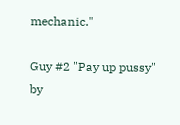mechanic."

Guy #2 "Pay up pussy"
by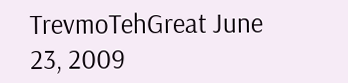TrevmoTehGreat June 23, 2009